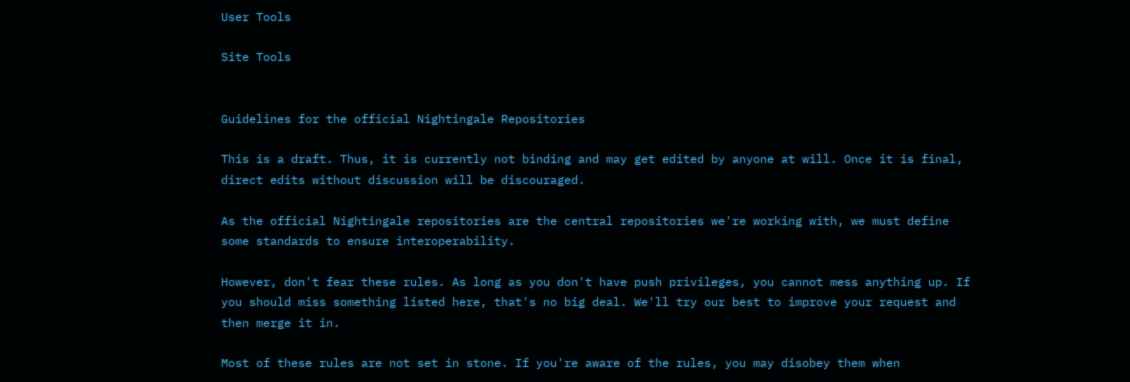User Tools

Site Tools


Guidelines for the official Nightingale Repositories

This is a draft. Thus, it is currently not binding and may get edited by anyone at will. Once it is final, direct edits without discussion will be discouraged.

As the official Nightingale repositories are the central repositories we're working with, we must define some standards to ensure interoperability.

However, don't fear these rules. As long as you don't have push privileges, you cannot mess anything up. If you should miss something listed here, that's no big deal. We'll try our best to improve your request and then merge it in.

Most of these rules are not set in stone. If you're aware of the rules, you may disobey them when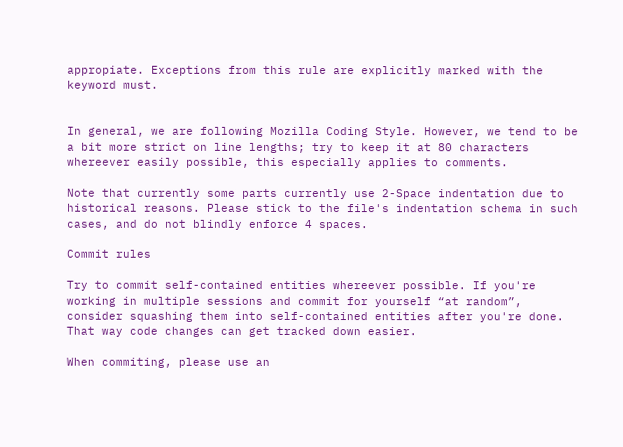appropiate. Exceptions from this rule are explicitly marked with the keyword must.


In general, we are following Mozilla Coding Style. However, we tend to be a bit more strict on line lengths; try to keep it at 80 characters whereever easily possible, this especially applies to comments.

Note that currently some parts currently use 2-Space indentation due to historical reasons. Please stick to the file's indentation schema in such cases, and do not blindly enforce 4 spaces.

Commit rules

Try to commit self-contained entities whereever possible. If you're working in multiple sessions and commit for yourself “at random”, consider squashing them into self-contained entities after you're done. That way code changes can get tracked down easier.

When commiting, please use an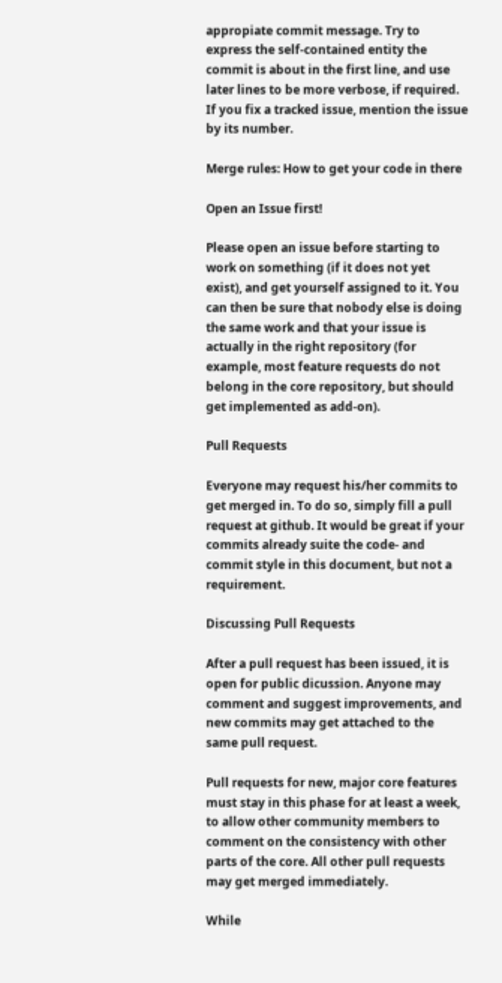appropiate commit message. Try to express the self-contained entity the commit is about in the first line, and use later lines to be more verbose, if required. If you fix a tracked issue, mention the issue by its number.

Merge rules: How to get your code in there

Open an Issue first!

Please open an issue before starting to work on something (if it does not yet exist), and get yourself assigned to it. You can then be sure that nobody else is doing the same work and that your issue is actually in the right repository (for example, most feature requests do not belong in the core repository, but should get implemented as add-on).

Pull Requests

Everyone may request his/her commits to get merged in. To do so, simply fill a pull request at github. It would be great if your commits already suite the code- and commit style in this document, but not a requirement.

Discussing Pull Requests

After a pull request has been issued, it is open for public dicussion. Anyone may comment and suggest improvements, and new commits may get attached to the same pull request.

Pull requests for new, major core features must stay in this phase for at least a week, to allow other community members to comment on the consistency with other parts of the core. All other pull requests may get merged immediately.

While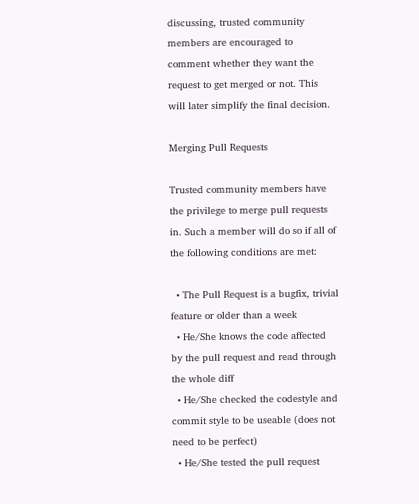discussing, trusted community members are encouraged to comment whether they want the request to get merged or not. This will later simplify the final decision.

Merging Pull Requests

Trusted community members have the privilege to merge pull requests in. Such a member will do so if all of the following conditions are met:

  • The Pull Request is a bugfix, trivial feature or older than a week
  • He/She knows the code affected by the pull request and read through the whole diff
  • He/She checked the codestyle and commit style to be useable (does not need to be perfect)
  • He/She tested the pull request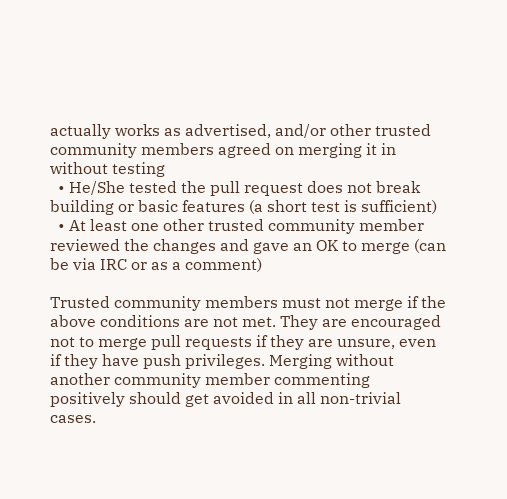actually works as advertised, and/or other trusted community members agreed on merging it in without testing
  • He/She tested the pull request does not break building or basic features (a short test is sufficient)
  • At least one other trusted community member reviewed the changes and gave an OK to merge (can be via IRC or as a comment)

Trusted community members must not merge if the above conditions are not met. They are encouraged not to merge pull requests if they are unsure, even if they have push privileges. Merging without another community member commenting positively should get avoided in all non-trivial cases.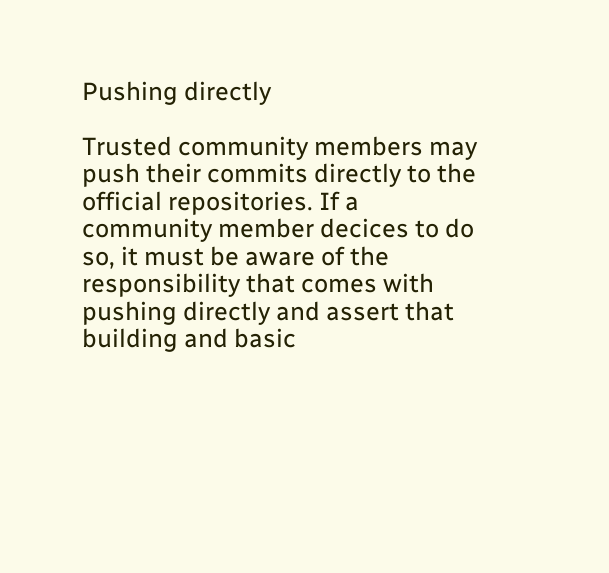Pushing directly

Trusted community members may push their commits directly to the official repositories. If a community member decices to do so, it must be aware of the responsibility that comes with pushing directly and assert that building and basic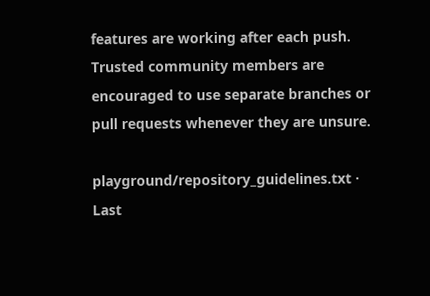features are working after each push. Trusted community members are encouraged to use separate branches or pull requests whenever they are unsure.

playground/repository_guidelines.txt · Last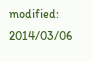modified: 2014/03/06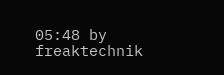05:48 by freaktechnik